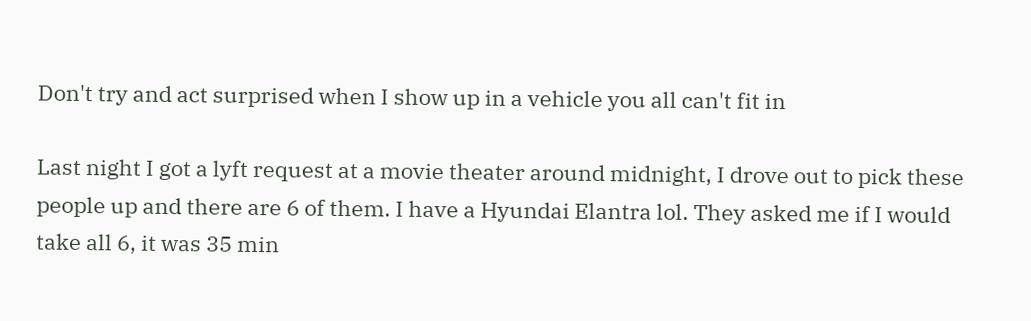Don't try and act surprised when I show up in a vehicle you all can't fit in

Last night I got a lyft request at a movie theater around midnight, I drove out to pick these people up and there are 6 of them. I have a Hyundai Elantra lol. They asked me if I would take all 6, it was 35 min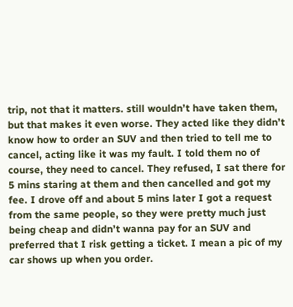trip, not that it matters. still wouldn’t have taken them, but that makes it even worse. They acted like they didn’t know how to order an SUV and then tried to tell me to cancel, acting like it was my fault. I told them no of course, they need to cancel. They refused, I sat there for 5 mins staring at them and then cancelled and got my fee. I drove off and about 5 mins later I got a request from the same people, so they were pretty much just being cheap and didn’t wanna pay for an SUV and preferred that I risk getting a ticket. I mean a pic of my car shows up when you order.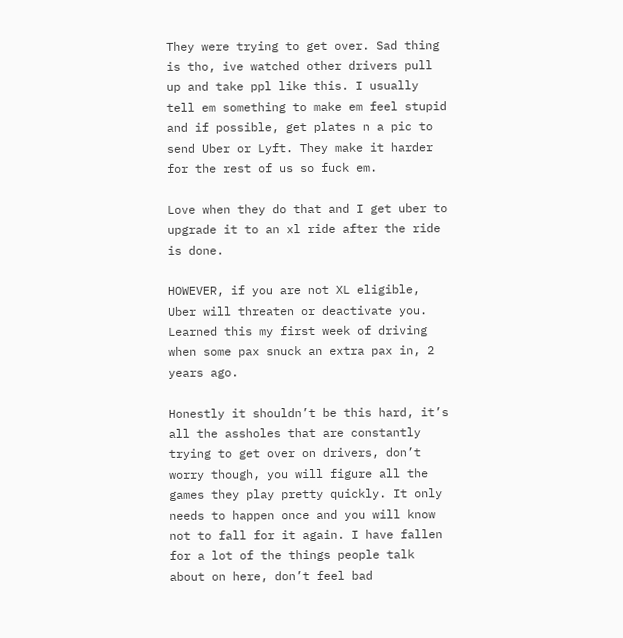They were trying to get over. Sad thing is tho, ive watched other drivers pull up and take ppl like this. I usually tell em something to make em feel stupid and if possible, get plates n a pic to send Uber or Lyft. They make it harder for the rest of us so fuck em.

Love when they do that and I get uber to upgrade it to an xl ride after the ride is done.

HOWEVER, if you are not XL eligible, Uber will threaten or deactivate you. Learned this my first week of driving when some pax snuck an extra pax in, 2 years ago.

Honestly it shouldn’t be this hard, it’s all the assholes that are constantly trying to get over on drivers, don’t worry though, you will figure all the games they play pretty quickly. It only needs to happen once and you will know not to fall for it again. I have fallen for a lot of the things people talk about on here, don’t feel bad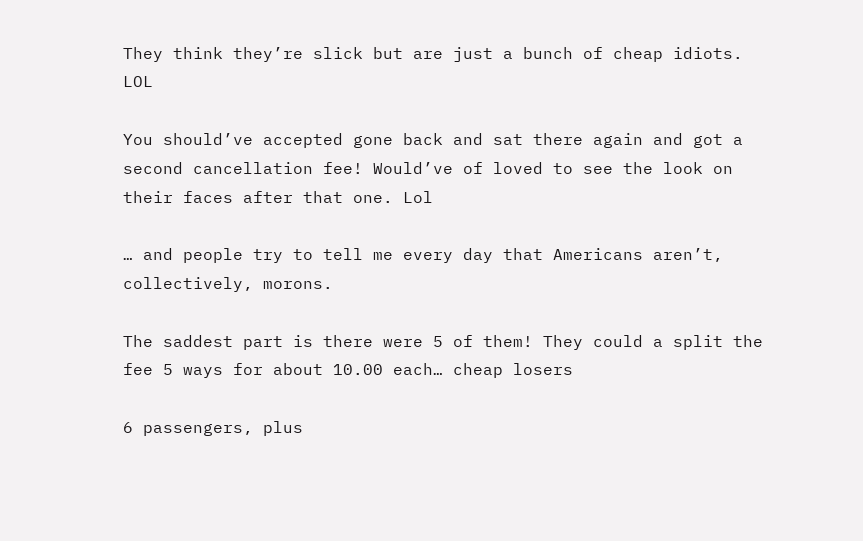They think they’re slick but are just a bunch of cheap idiots. LOL

You should’ve accepted gone back and sat there again and got a second cancellation fee! Would’ve of loved to see the look on their faces after that one. Lol

… and people try to tell me every day that Americans aren’t, collectively, morons.

The saddest part is there were 5 of them! They could a split the fee 5 ways for about 10.00 each… cheap losers

6 passengers, plus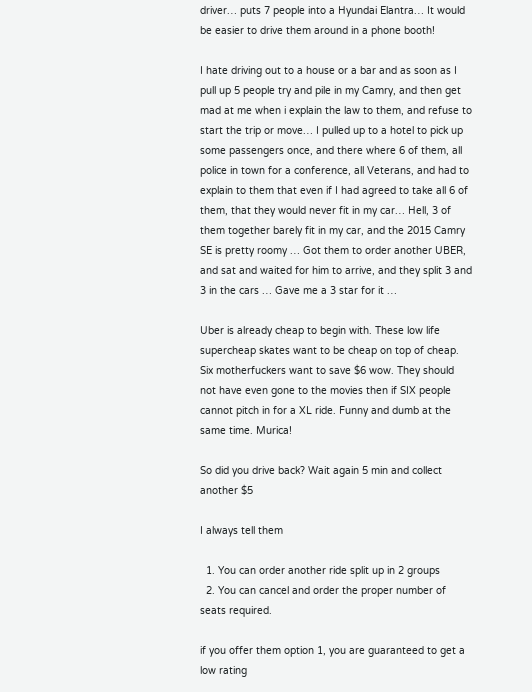driver… puts 7 people into a Hyundai Elantra… It would be easier to drive them around in a phone booth!

I hate driving out to a house or a bar and as soon as I pull up 5 people try and pile in my Camry, and then get mad at me when i explain the law to them, and refuse to start the trip or move… I pulled up to a hotel to pick up some passengers once, and there where 6 of them, all police in town for a conference, all Veterans, and had to explain to them that even if I had agreed to take all 6 of them, that they would never fit in my car… Hell, 3 of them together barely fit in my car, and the 2015 Camry SE is pretty roomy … Got them to order another UBER, and sat and waited for him to arrive, and they split 3 and 3 in the cars … Gave me a 3 star for it …

Uber is already cheap to begin with. These low life supercheap skates want to be cheap on top of cheap. Six motherfuckers want to save $6 wow. They should not have even gone to the movies then if SIX people cannot pitch in for a XL ride. Funny and dumb at the same time. Murica!

So did you drive back? Wait again 5 min and collect another $5

I always tell them

  1. You can order another ride split up in 2 groups
  2. You can cancel and order the proper number of seats required.

if you offer them option 1, you are guaranteed to get a low rating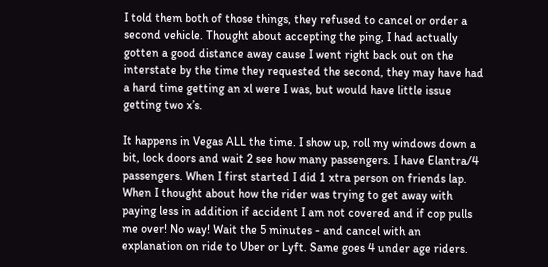I told them both of those things, they refused to cancel or order a second vehicle. Thought about accepting the ping, I had actually gotten a good distance away cause I went right back out on the interstate by the time they requested the second, they may have had a hard time getting an xl were I was, but would have little issue getting two x’s.

It happens in Vegas ALL the time. I show up, roll my windows down a bit, lock doors and wait 2 see how many passengers. I have Elantra/4 passengers. When I first started I did 1 xtra person on friends lap. When I thought about how the rider was trying to get away with paying less in addition if accident I am not covered and if cop pulls me over! No way! Wait the 5 minutes - and cancel with an explanation on ride to Uber or Lyft. Same goes 4 under age riders.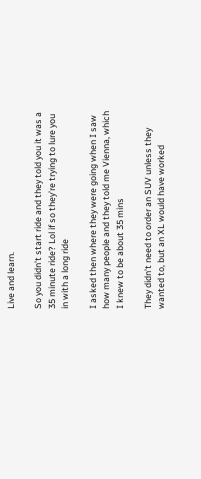Live and learn.

So you didn’t start ride and they told you it was a 35 minute ride? Lol if so they’re trying to lure you in with a long ride

I asked then where they were going when I saw how many people and they told me Vienna, which I knew to be about 35 mins

They didn’t need to order an SUV unless they wanted to, but an XL would have worked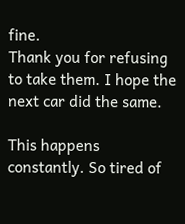fine.
Thank you for refusing to take them. I hope the next car did the same.

This happens constantly. So tired of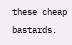these cheap bastards.